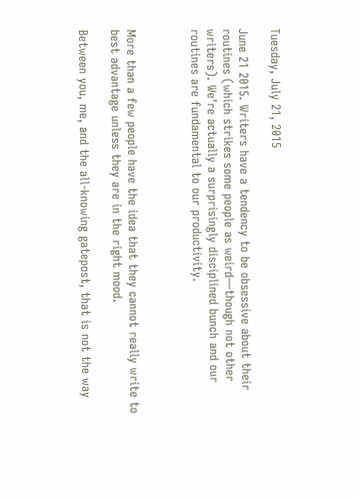Tuesday, July 21, 2015

June 21 2015. Writers have a tendency to be obsessive about their routines (which strikes some people as weird—though not other writers). We’re actually a surprisingly disciplined bunch and our routines are fundamental to our productivity.



More than a few people have the idea that they cannot really write to best advantage unless they are in the right mood.

Between you, me, and the all-knowing gatepost, that is not the way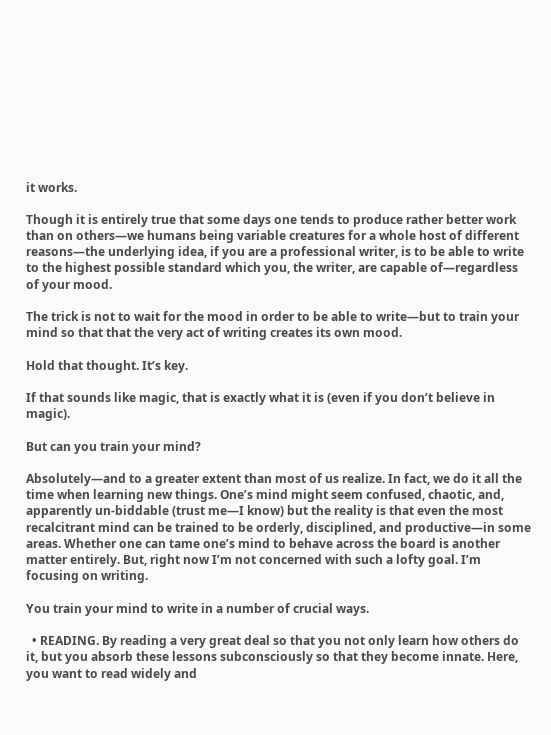it works.

Though it is entirely true that some days one tends to produce rather better work than on others—we humans being variable creatures for a whole host of different reasons—the underlying idea, if you are a professional writer, is to be able to write to the highest possible standard which you, the writer, are capable of—regardless of your mood.

The trick is not to wait for the mood in order to be able to write—but to train your mind so that that the very act of writing creates its own mood.

Hold that thought. It’s key.

If that sounds like magic, that is exactly what it is (even if you don’t believe in magic).

But can you train your mind?

Absolutely—and to a greater extent than most of us realize. In fact, we do it all the time when learning new things. One’s mind might seem confused, chaotic, and, apparently un-biddable (trust me—I know) but the reality is that even the most recalcitrant mind can be trained to be orderly, disciplined, and productive—in some areas. Whether one can tame one’s mind to behave across the board is another matter entirely. But, right now I’m not concerned with such a lofty goal. I’m focusing on writing.

You train your mind to write in a number of crucial ways.

  • READING. By reading a very great deal so that you not only learn how others do it, but you absorb these lessons subconsciously so that they become innate. Here, you want to read widely and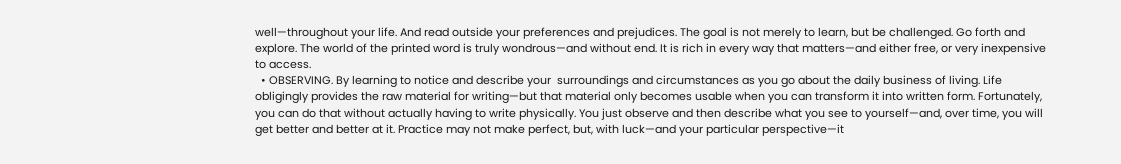well—throughout your life. And read outside your preferences and prejudices. The goal is not merely to learn, but be challenged. Go forth and explore. The world of the printed word is truly wondrous—and without end. It is rich in every way that matters—and either free, or very inexpensive to access.
  • OBSERVING. By learning to notice and describe your  surroundings and circumstances as you go about the daily business of living. Life obligingly provides the raw material for writing—but that material only becomes usable when you can transform it into written form. Fortunately, you can do that without actually having to write physically. You just observe and then describe what you see to yourself—and, over time, you will get better and better at it. Practice may not make perfect, but, with luck—and your particular perspective—it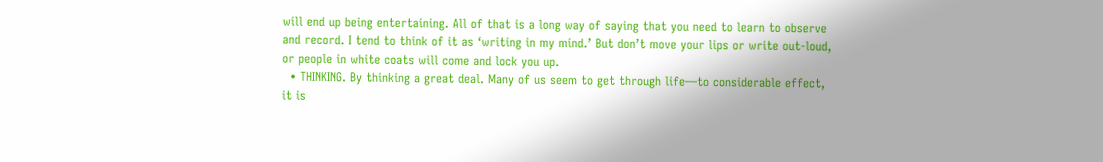will end up being entertaining. All of that is a long way of saying that you need to learn to observe and record. I tend to think of it as ‘writing in my mind.’ But don’t move your lips or write out-loud, or people in white coats will come and lock you up.
  • THINKING. By thinking a great deal. Many of us seem to get through life—to considerable effect, it is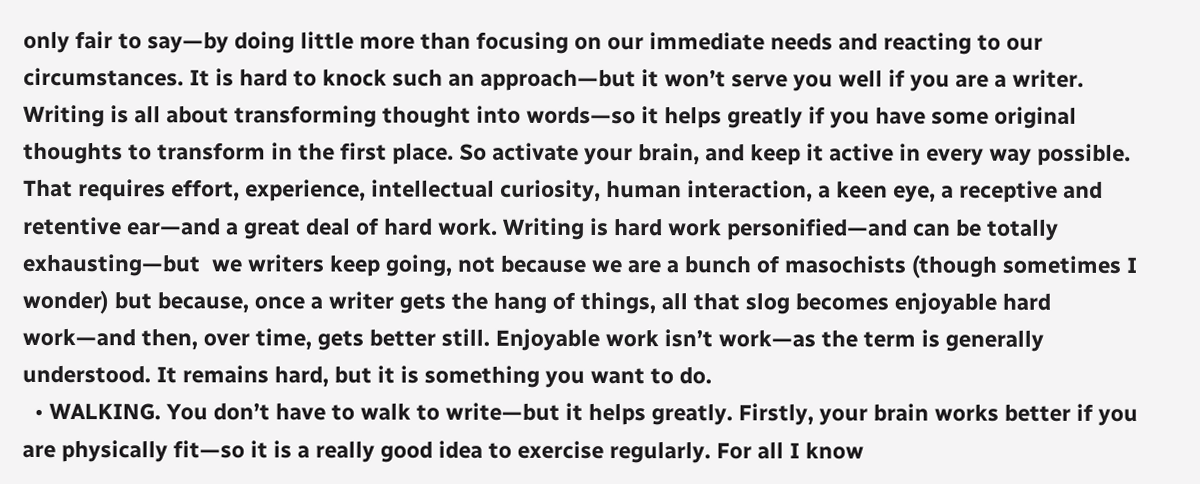only fair to say—by doing little more than focusing on our immediate needs and reacting to our circumstances. It is hard to knock such an approach—but it won’t serve you well if you are a writer. Writing is all about transforming thought into words—so it helps greatly if you have some original thoughts to transform in the first place. So activate your brain, and keep it active in every way possible. That requires effort, experience, intellectual curiosity, human interaction, a keen eye, a receptive and retentive ear—and a great deal of hard work. Writing is hard work personified—and can be totally exhausting—but  we writers keep going, not because we are a bunch of masochists (though sometimes I wonder) but because, once a writer gets the hang of things, all that slog becomes enjoyable hard work—and then, over time, gets better still. Enjoyable work isn’t work—as the term is generally understood. It remains hard, but it is something you want to do.
  • WALKING. You don’t have to walk to write—but it helps greatly. Firstly, your brain works better if you are physically fit—so it is a really good idea to exercise regularly. For all I know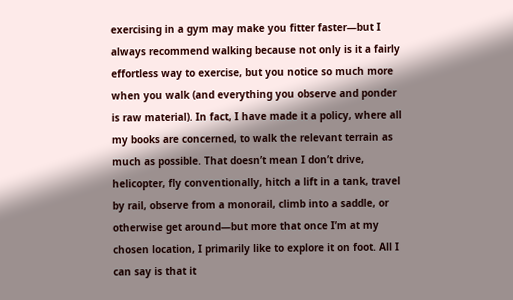exercising in a gym may make you fitter faster—but I always recommend walking because not only is it a fairly effortless way to exercise, but you notice so much more when you walk (and everything you observe and ponder is raw material). In fact, I have made it a policy, where all my books are concerned, to walk the relevant terrain as much as possible. That doesn’t mean I don’t drive, helicopter, fly conventionally, hitch a lift in a tank, travel by rail, observe from a monorail, climb into a saddle, or otherwise get around—but more that once I’m at my chosen location, I primarily like to explore it on foot. All I can say is that it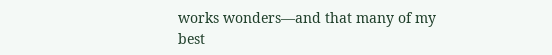works wonders—and that many of my best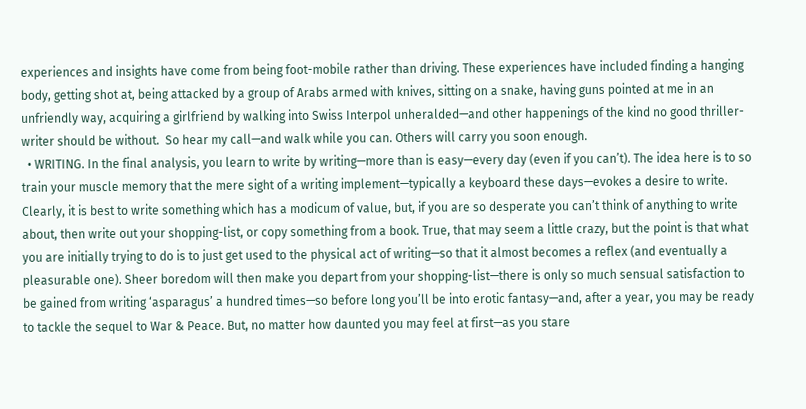experiences and insights have come from being foot-mobile rather than driving. These experiences have included finding a hanging body, getting shot at, being attacked by a group of Arabs armed with knives, sitting on a snake, having guns pointed at me in an unfriendly way, acquiring a girlfriend by walking into Swiss Interpol unheralded—and other happenings of the kind no good thriller-writer should be without.  So hear my call—and walk while you can. Others will carry you soon enough.
  • WRITING. In the final analysis, you learn to write by writing—more than is easy—every day (even if you can’t). The idea here is to so train your muscle memory that the mere sight of a writing implement—typically a keyboard these days—evokes a desire to write. Clearly, it is best to write something which has a modicum of value, but, if you are so desperate you can’t think of anything to write about, then write out your shopping-list, or copy something from a book. True, that may seem a little crazy, but the point is that what you are initially trying to do is to just get used to the physical act of writing—so that it almost becomes a reflex (and eventually a pleasurable one). Sheer boredom will then make you depart from your shopping-list—there is only so much sensual satisfaction to be gained from writing ‘asparagus’ a hundred times—so before long you’ll be into erotic fantasy—and, after a year, you may be ready to tackle the sequel to War & Peace. But, no matter how daunted you may feel at first—as you stare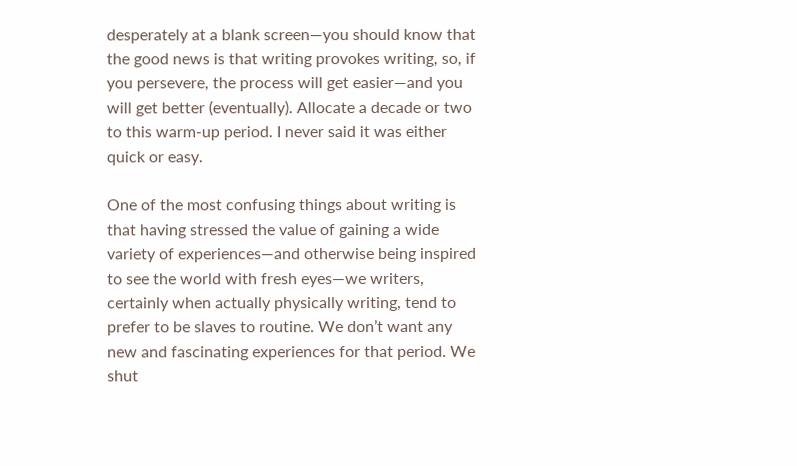desperately at a blank screen—you should know that the good news is that writing provokes writing, so, if you persevere, the process will get easier—and you will get better (eventually). Allocate a decade or two to this warm-up period. I never said it was either quick or easy.

One of the most confusing things about writing is that having stressed the value of gaining a wide variety of experiences—and otherwise being inspired to see the world with fresh eyes—we writers, certainly when actually physically writing, tend to prefer to be slaves to routine. We don’t want any new and fascinating experiences for that period. We shut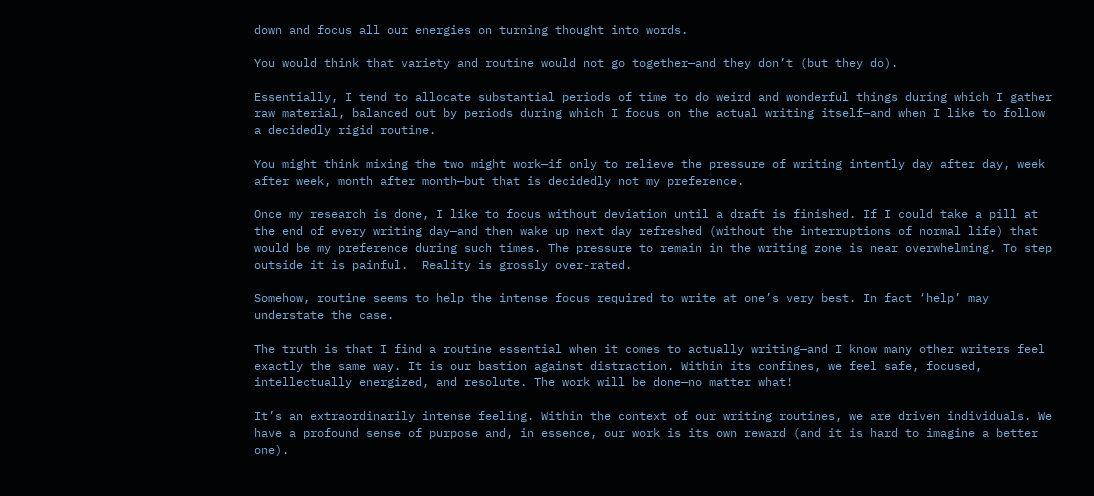down and focus all our energies on turning thought into words.

You would think that variety and routine would not go together—and they don’t (but they do).

Essentially, I tend to allocate substantial periods of time to do weird and wonderful things during which I gather raw material, balanced out by periods during which I focus on the actual writing itself—and when I like to follow a decidedly rigid routine.

You might think mixing the two might work—if only to relieve the pressure of writing intently day after day, week after week, month after month—but that is decidedly not my preference.

Once my research is done, I like to focus without deviation until a draft is finished. If I could take a pill at the end of every writing day—and then wake up next day refreshed (without the interruptions of normal life) that would be my preference during such times. The pressure to remain in the writing zone is near overwhelming. To step outside it is painful.  Reality is grossly over-rated.

Somehow, routine seems to help the intense focus required to write at one’s very best. In fact ‘help’ may understate the case.

The truth is that I find a routine essential when it comes to actually writing—and I know many other writers feel exactly the same way. It is our bastion against distraction. Within its confines, we feel safe, focused, intellectually energized, and resolute. The work will be done—no matter what!

It’s an extraordinarily intense feeling. Within the context of our writing routines, we are driven individuals. We have a profound sense of purpose and, in essence, our work is its own reward (and it is hard to imagine a better one).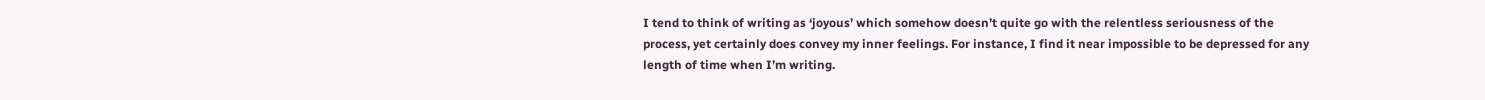I tend to think of writing as ‘joyous’ which somehow doesn’t quite go with the relentless seriousness of the process, yet certainly does convey my inner feelings. For instance, I find it near impossible to be depressed for any length of time when I’m writing.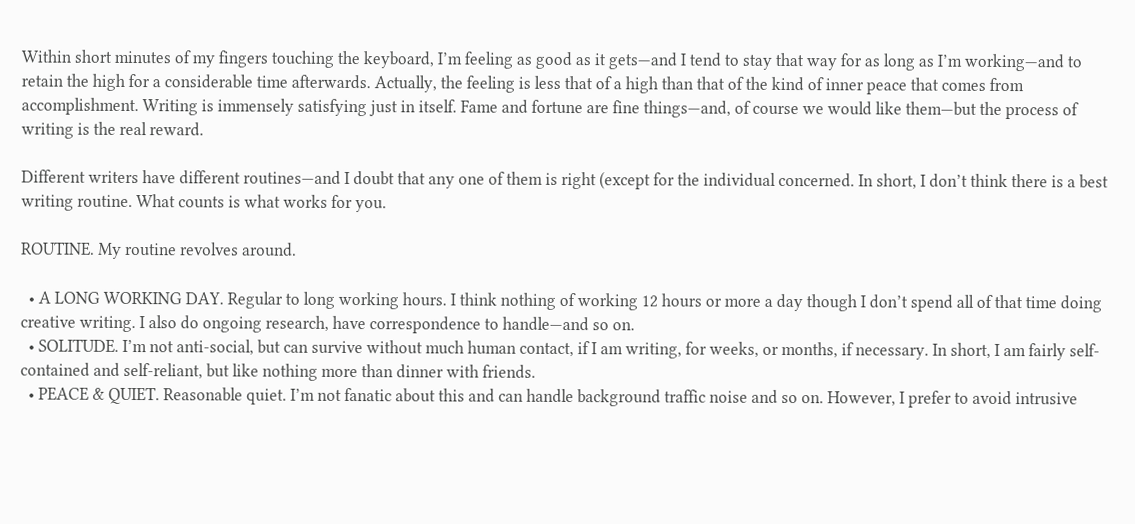Within short minutes of my fingers touching the keyboard, I’m feeling as good as it gets—and I tend to stay that way for as long as I’m working—and to retain the high for a considerable time afterwards. Actually, the feeling is less that of a high than that of the kind of inner peace that comes from accomplishment. Writing is immensely satisfying just in itself. Fame and fortune are fine things—and, of course we would like them—but the process of writing is the real reward.

Different writers have different routines—and I doubt that any one of them is right (except for the individual concerned. In short, I don’t think there is a best writing routine. What counts is what works for you.

ROUTINE. My routine revolves around.

  • A LONG WORKING DAY. Regular to long working hours. I think nothing of working 12 hours or more a day though I don’t spend all of that time doing creative writing. I also do ongoing research, have correspondence to handle—and so on.
  • SOLITUDE. I’m not anti-social, but can survive without much human contact, if I am writing, for weeks, or months, if necessary. In short, I am fairly self-contained and self-reliant, but like nothing more than dinner with friends.
  • PEACE & QUIET. Reasonable quiet. I’m not fanatic about this and can handle background traffic noise and so on. However, I prefer to avoid intrusive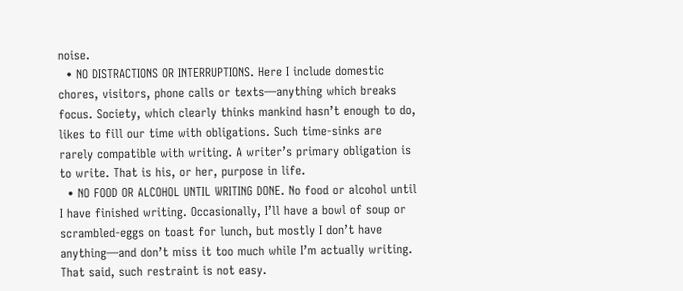noise.
  • NO DISTRACTIONS OR INTERRUPTIONS. Here I include domestic chores, visitors, phone calls or texts—anything which breaks focus. Society, which clearly thinks mankind hasn’t enough to do, likes to fill our time with obligations. Such time-sinks are rarely compatible with writing. A writer’s primary obligation is to write. That is his, or her, purpose in life.
  • NO FOOD OR ALCOHOL UNTIL WRITING DONE. No food or alcohol until I have finished writing. Occasionally, I’ll have a bowl of soup or scrambled-eggs on toast for lunch, but mostly I don’t have anything—and don’t miss it too much while I’m actually writing. That said, such restraint is not easy.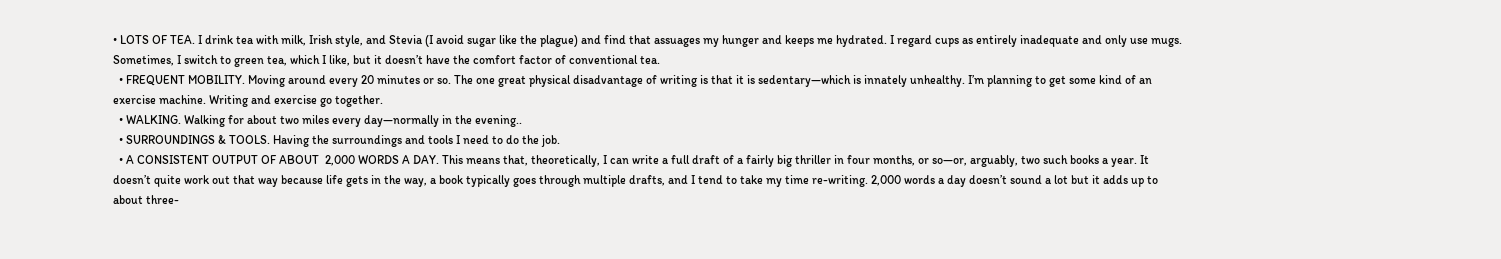• LOTS OF TEA. I drink tea with milk, Irish style, and Stevia (I avoid sugar like the plague) and find that assuages my hunger and keeps me hydrated. I regard cups as entirely inadequate and only use mugs. Sometimes, I switch to green tea, which I like, but it doesn’t have the comfort factor of conventional tea.
  • FREQUENT MOBILITY. Moving around every 20 minutes or so. The one great physical disadvantage of writing is that it is sedentary—which is innately unhealthy. I’m planning to get some kind of an exercise machine. Writing and exercise go together.
  • WALKING. Walking for about two miles every day—normally in the evening..
  • SURROUNDINGS & TOOLS. Having the surroundings and tools I need to do the job.
  • A CONSISTENT OUTPUT OF ABOUT  2,000 WORDS A DAY. This means that, theoretically, I can write a full draft of a fairly big thriller in four months, or so—or, arguably, two such books a year. It doesn’t quite work out that way because life gets in the way, a book typically goes through multiple drafts, and I tend to take my time re-writing. 2,000 words a day doesn’t sound a lot but it adds up to about three-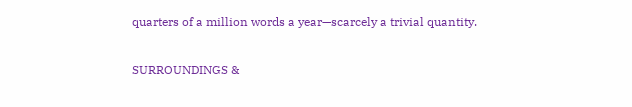quarters of a million words a year—scarcely a trivial quantity.

SURROUNDINGS &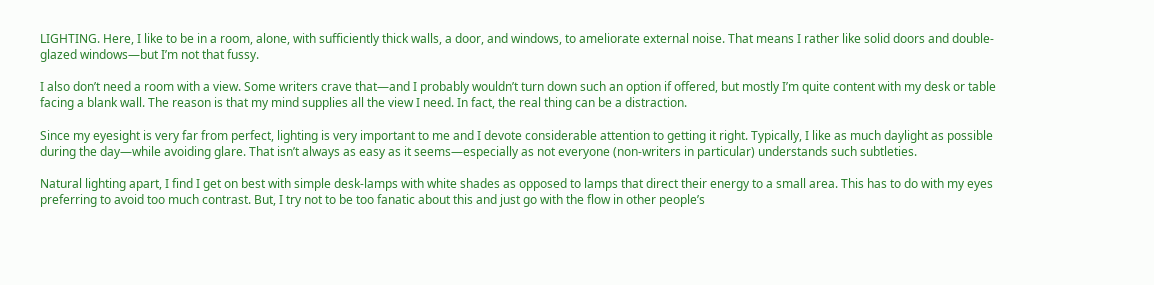LIGHTING. Here, I like to be in a room, alone, with sufficiently thick walls, a door, and windows, to ameliorate external noise. That means I rather like solid doors and double-glazed windows—but I’m not that fussy.

I also don’t need a room with a view. Some writers crave that—and I probably wouldn’t turn down such an option if offered, but mostly I’m quite content with my desk or table facing a blank wall. The reason is that my mind supplies all the view I need. In fact, the real thing can be a distraction.

Since my eyesight is very far from perfect, lighting is very important to me and I devote considerable attention to getting it right. Typically, I like as much daylight as possible during the day—while avoiding glare. That isn’t always as easy as it seems—especially as not everyone (non-writers in particular) understands such subtleties.

Natural lighting apart, I find I get on best with simple desk-lamps with white shades as opposed to lamps that direct their energy to a small area. This has to do with my eyes preferring to avoid too much contrast. But, I try not to be too fanatic about this and just go with the flow in other people’s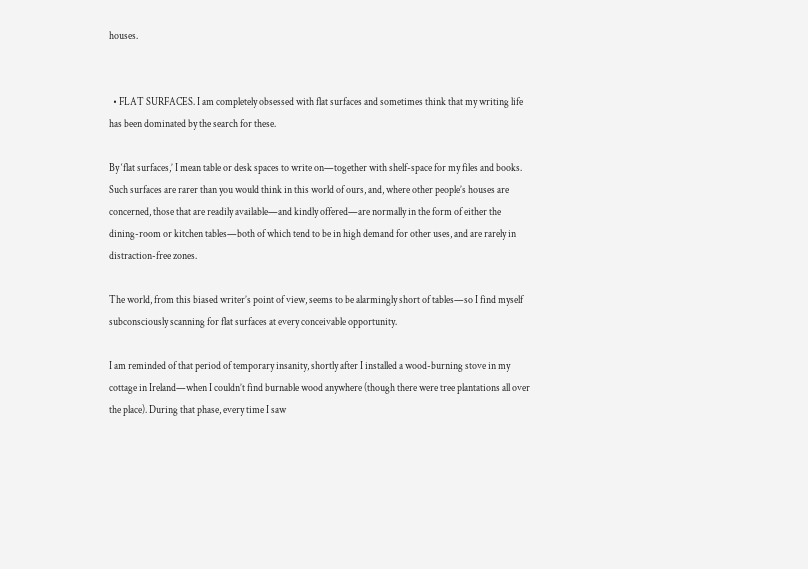houses.


  • FLAT SURFACES. I am completely obsessed with flat surfaces and sometimes think that my writing life has been dominated by the search for these.

By ‘flat surfaces,’ I mean table or desk spaces to write on—together with shelf-space for my files and books. Such surfaces are rarer than you would think in this world of ours, and, where other people’s houses are concerned, those that are readily available—and kindly offered—are normally in the form of either the dining-room or kitchen tables—both of which tend to be in high demand for other uses, and are rarely in distraction-free zones.

The world, from this biased writer’s point of view, seems to be alarmingly short of tables—so I find myself subconsciously scanning for flat surfaces at every conceivable opportunity.

I am reminded of that period of temporary insanity, shortly after I installed a wood-burning stove in my cottage in Ireland—when I couldn’t find burnable wood anywhere (though there were tree plantations all over the place). During that phase, every time I saw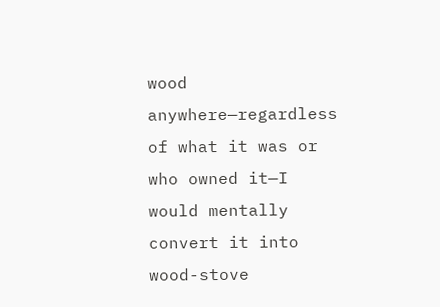wood anywhere—regardless of what it was or who owned it—I  would mentally convert it into wood-stove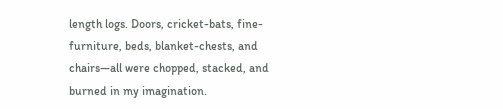length logs. Doors, cricket-bats, fine-furniture, beds, blanket-chests, and chairs—all were chopped, stacked, and burned in my imagination.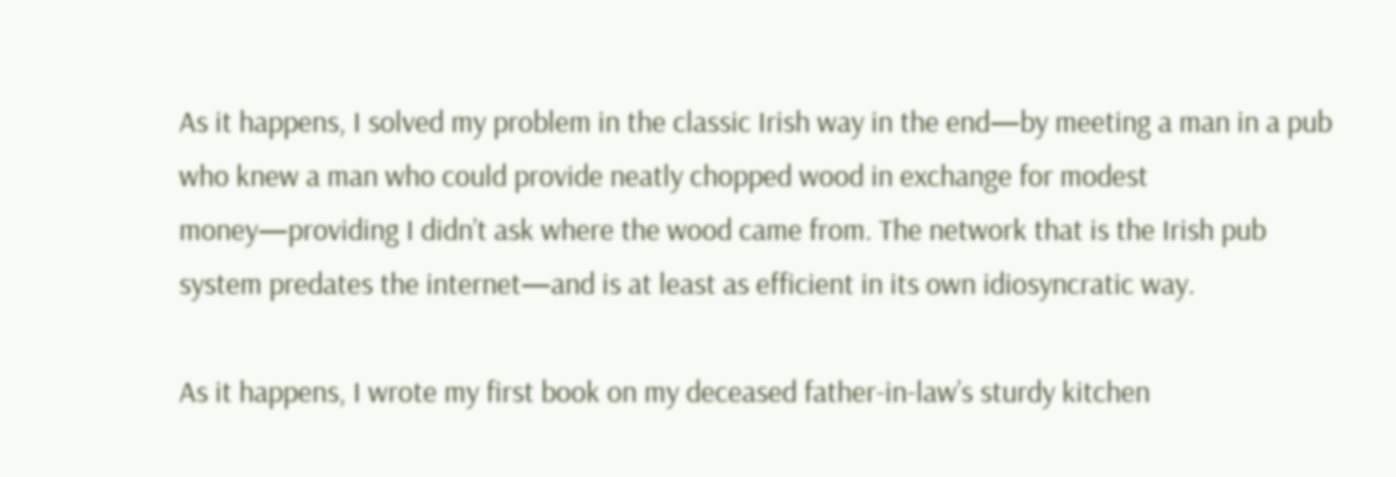As it happens, I solved my problem in the classic Irish way in the end—by meeting a man in a pub who knew a man who could provide neatly chopped wood in exchange for modest money—providing I didn’t ask where the wood came from. The network that is the Irish pub system predates the internet—and is at least as efficient in its own idiosyncratic way.

As it happens, I wrote my first book on my deceased father-in-law’s sturdy kitchen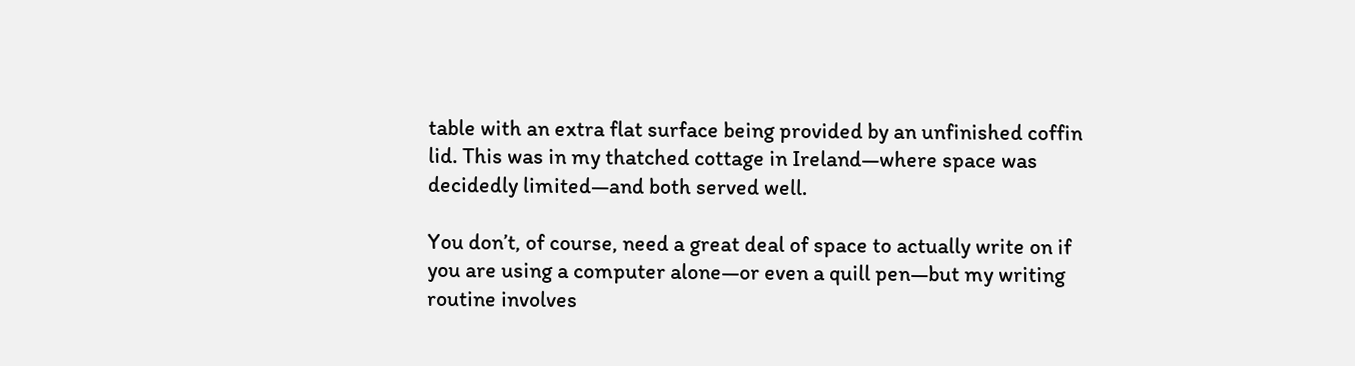table with an extra flat surface being provided by an unfinished coffin lid. This was in my thatched cottage in Ireland—where space was decidedly limited—and both served well.

You don’t, of course, need a great deal of space to actually write on if you are using a computer alone—or even a quill pen—but my writing routine involves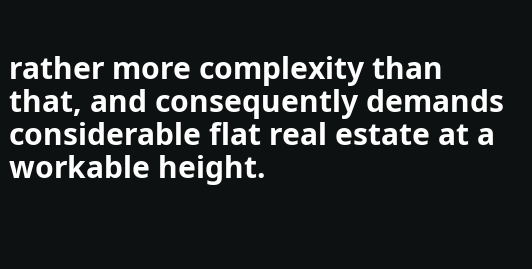rather more complexity than that, and consequently demands considerable flat real estate at a workable height.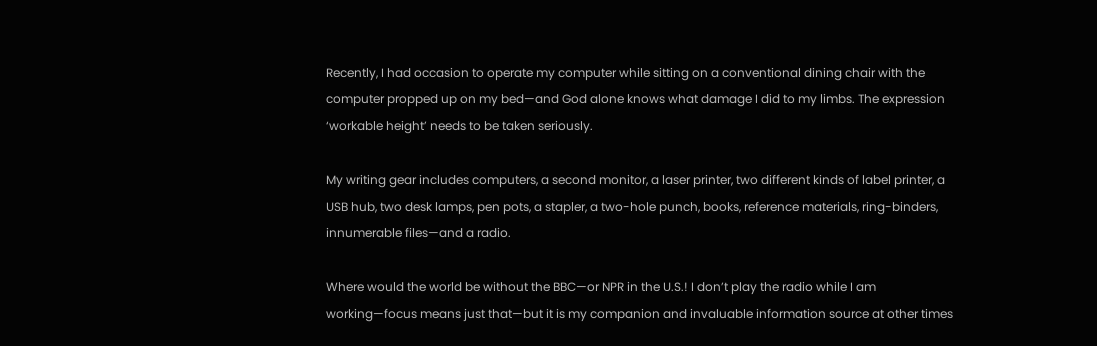Recently, I had occasion to operate my computer while sitting on a conventional dining chair with the computer propped up on my bed—and God alone knows what damage I did to my limbs. The expression ‘workable height’ needs to be taken seriously.

My writing gear includes computers, a second monitor, a laser printer, two different kinds of label printer, a USB hub, two desk lamps, pen pots, a stapler, a two-hole punch, books, reference materials, ring-binders, innumerable files—and a radio.

Where would the world be without the BBC—or NPR in the U.S.! I don’t play the radio while I am working—focus means just that—but it is my companion and invaluable information source at other times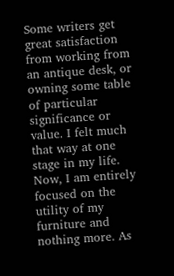Some writers get great satisfaction from working from an antique desk, or owning some table of particular significance or value. I felt much that way at one stage in my life. Now, I am entirely focused on the utility of my furniture and nothing more. As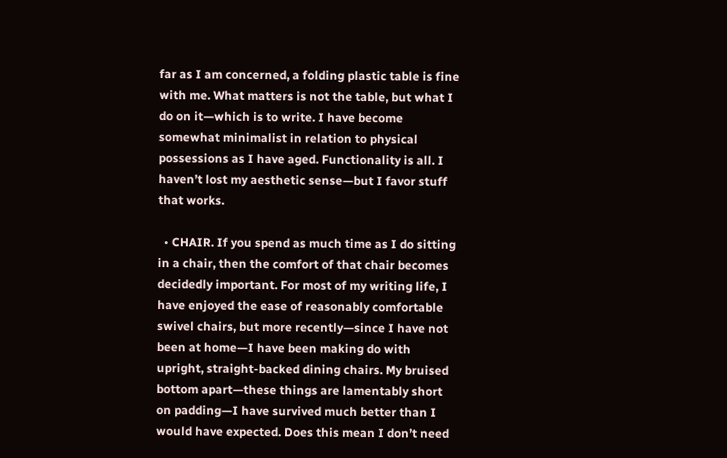far as I am concerned, a folding plastic table is fine with me. What matters is not the table, but what I do on it—which is to write. I have become somewhat minimalist in relation to physical possessions as I have aged. Functionality is all. I haven’t lost my aesthetic sense—but I favor stuff that works.

  • CHAIR. If you spend as much time as I do sitting in a chair, then the comfort of that chair becomes decidedly important. For most of my writing life, I have enjoyed the ease of reasonably comfortable swivel chairs, but more recently—since I have not been at home—I have been making do with upright, straight-backed dining chairs. My bruised bottom apart—these things are lamentably short on padding—I have survived much better than I would have expected. Does this mean I don’t need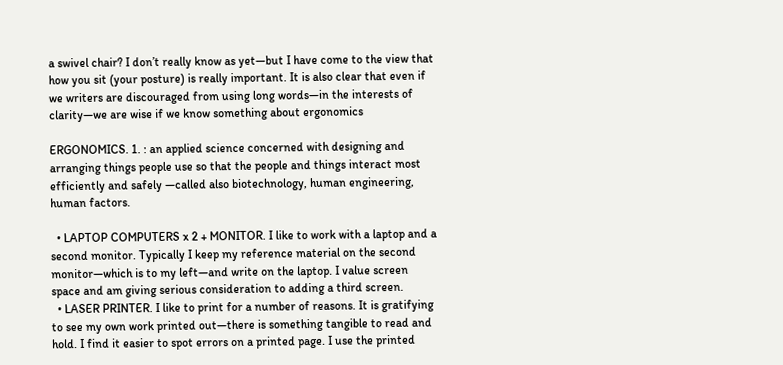a swivel chair? I don’t really know as yet—but I have come to the view that how you sit (your posture) is really important. It is also clear that even if we writers are discouraged from using long words—in the interests of clarity—we are wise if we know something about ergonomics

ERGONOMICS. 1. : an applied science concerned with designing and arranging things people use so that the people and things interact most efficiently and safely —called also biotechnology, human engineering, human factors.

  • LAPTOP COMPUTERS x 2 + MONITOR. I like to work with a laptop and a second monitor. Typically I keep my reference material on the second monitor—which is to my left—and write on the laptop. I value screen space and am giving serious consideration to adding a third screen.
  • LASER PRINTER. I like to print for a number of reasons. It is gratifying to see my own work printed out—there is something tangible to read and hold. I find it easier to spot errors on a printed page. I use the printed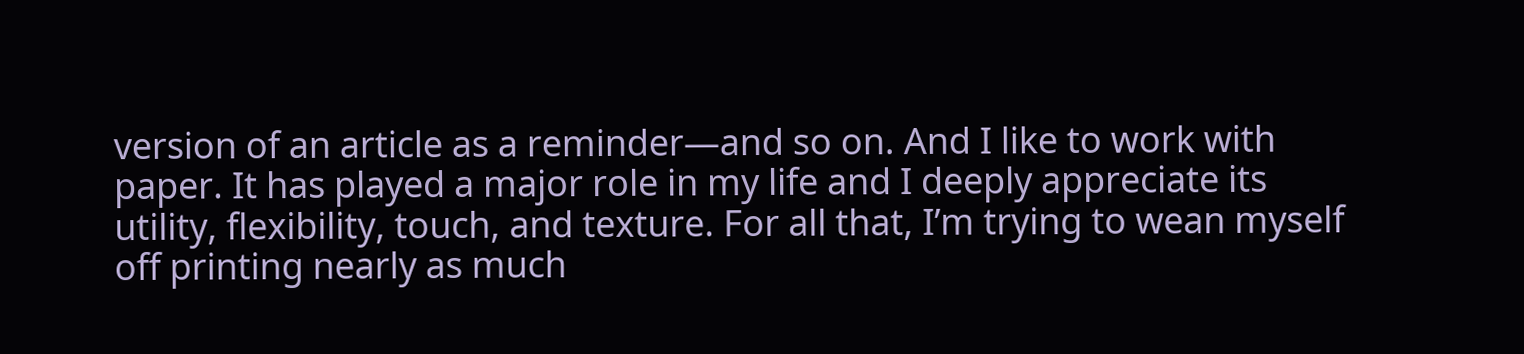version of an article as a reminder—and so on. And I like to work with paper. It has played a major role in my life and I deeply appreciate its utility, flexibility, touch, and texture. For all that, I’m trying to wean myself off printing nearly as much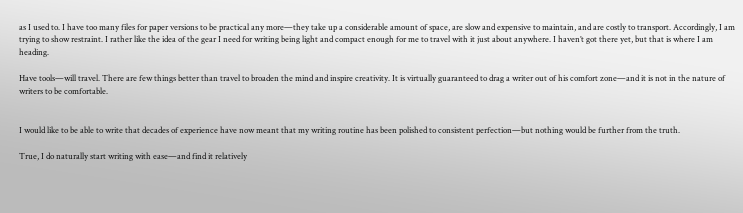as I used to. I have too many files for paper versions to be practical any more—they take up a considerable amount of space, are slow and expensive to maintain, and are costly to transport. Accordingly, I am trying to show restraint. I rather like the idea of the gear I need for writing being light and compact enough for me to travel with it just about anywhere. I haven’t got there yet, but that is where I am heading.

Have tools—will travel. There are few things better than travel to broaden the mind and inspire creativity. It is virtually guaranteed to drag a writer out of his comfort zone—and it is not in the nature of writers to be comfortable.


I would like to be able to write that decades of experience have now meant that my writing routine has been polished to consistent perfection—but nothing would be further from the truth.

True, I do naturally start writing with ease—and find it relatively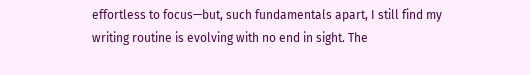effortless to focus—but, such fundamentals apart, I still find my writing routine is evolving with no end in sight. The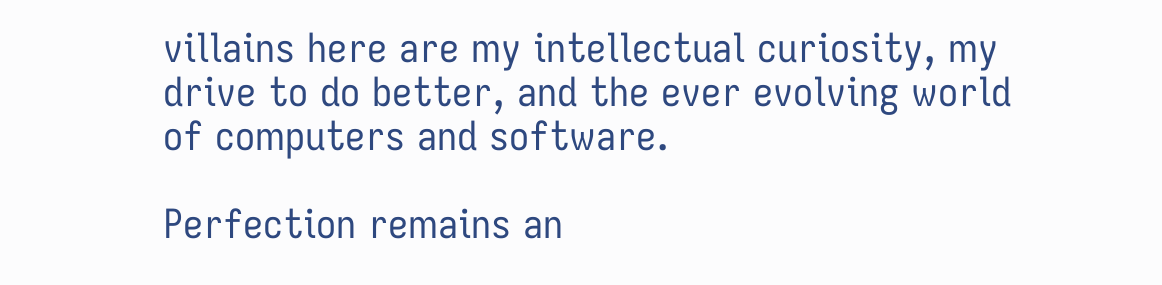villains here are my intellectual curiosity, my drive to do better, and the ever evolving world of computers and software.

Perfection remains an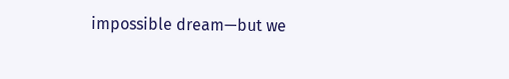impossible dream—but we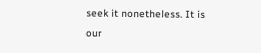seek it nonetheless. It is our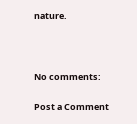nature.



No comments:

Post a Comment